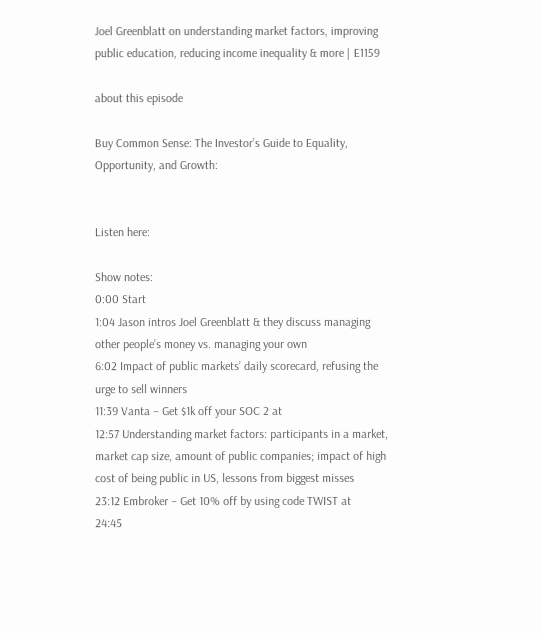Joel Greenblatt on understanding market factors, improving public education, reducing income inequality & more | E1159

about this episode

Buy Common Sense: The Investor’s Guide to Equality, Opportunity, and Growth:


Listen here:

Show notes:
0:00 Start
1:04 Jason intros Joel Greenblatt & they discuss managing other people’s money vs. managing your own
6:02 Impact of public markets’ daily scorecard, refusing the urge to sell winners
11:39 Vanta – Get $1k off your SOC 2 at
12:57 Understanding market factors: participants in a market, market cap size, amount of public companies; impact of high cost of being public in US, lessons from biggest misses
23:12 Embroker – Get 10% off by using code TWIST at
24:45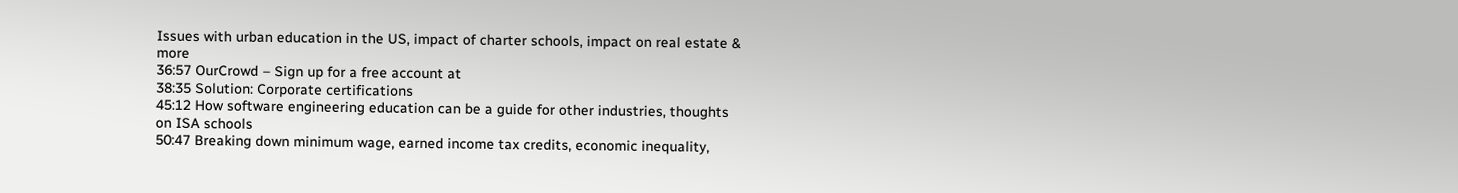Issues with urban education in the US, impact of charter schools, impact on real estate & more
36:57 OurCrowd – Sign up for a free account at
38:35 Solution: Corporate certifications
45:12 How software engineering education can be a guide for other industries, thoughts on ISA schools
50:47 Breaking down minimum wage, earned income tax credits, economic inequality,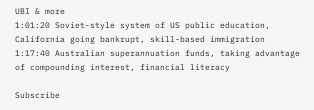UBI & more
1:01:20 Soviet-style system of US public education, California going bankrupt, skill-based immigration
1:17:40 Australian superannuation funds, taking advantage of compounding interest, financial literacy

Subscribe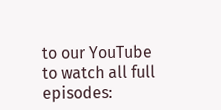to our YouTube to watch all full episodes: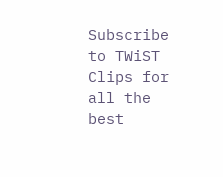Subscribe to TWiST Clips for all the best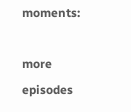moments:

more episodes